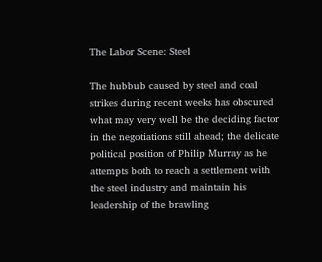The Labor Scene: Steel

The hubbub caused by steel and coal strikes during recent weeks has obscured what may very well be the deciding factor in the negotiations still ahead; the delicate political position of Philip Murray as he attempts both to reach a settlement with the steel industry and maintain his leadership of the brawling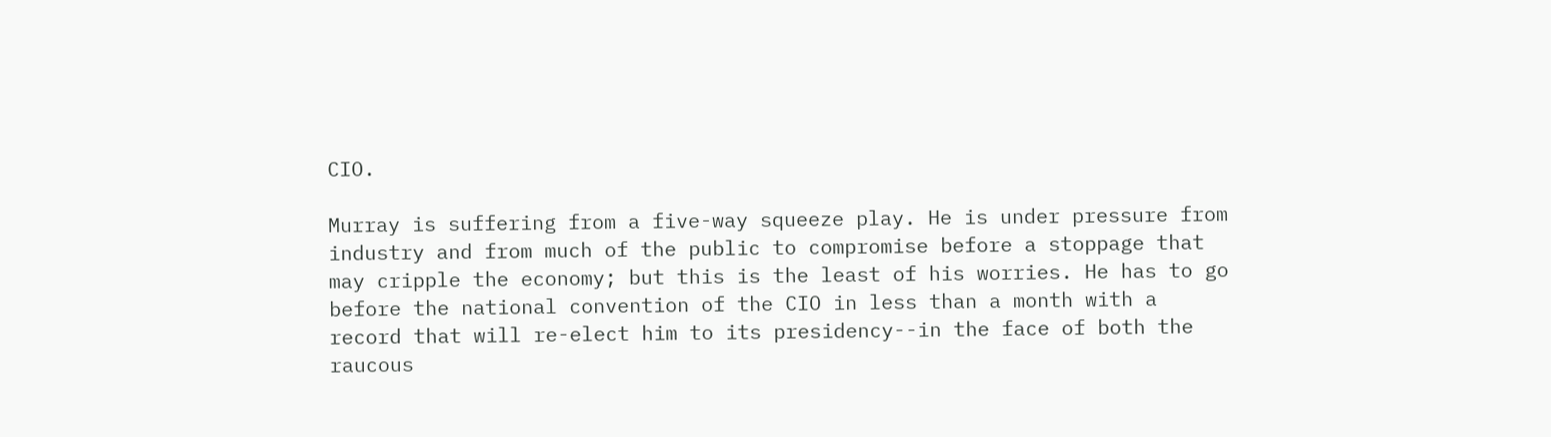CIO.

Murray is suffering from a five-way squeeze play. He is under pressure from industry and from much of the public to compromise before a stoppage that may cripple the economy; but this is the least of his worries. He has to go before the national convention of the CIO in less than a month with a record that will re-elect him to its presidency--in the face of both the raucous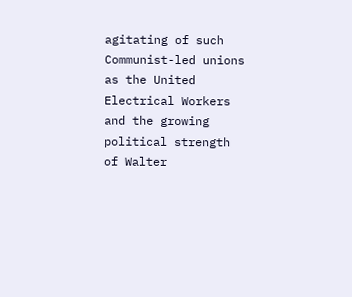agitating of such Communist-led unions as the United Electrical Workers and the growing political strength of Walter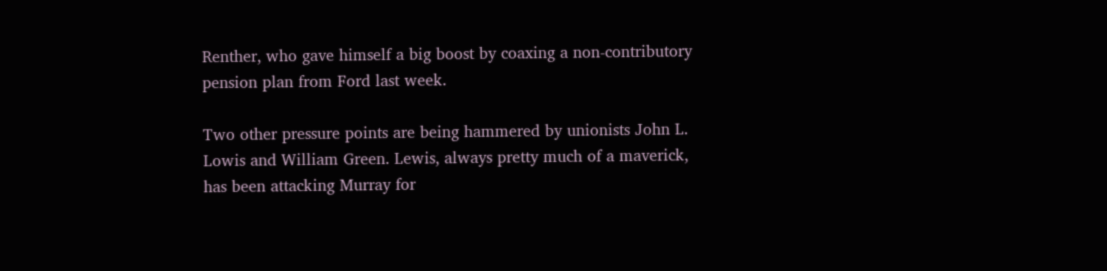Renther, who gave himself a big boost by coaxing a non-contributory pension plan from Ford last week.

Two other pressure points are being hammered by unionists John L. Lowis and William Green. Lewis, always pretty much of a maverick, has been attacking Murray for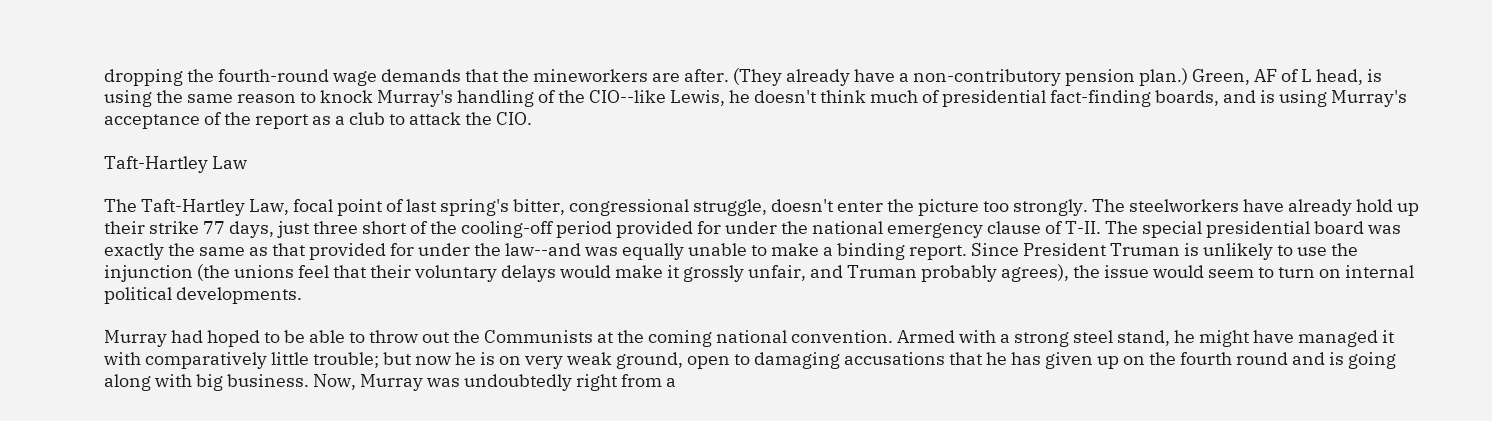dropping the fourth-round wage demands that the mineworkers are after. (They already have a non-contributory pension plan.) Green, AF of L head, is using the same reason to knock Murray's handling of the CIO--like Lewis, he doesn't think much of presidential fact-finding boards, and is using Murray's acceptance of the report as a club to attack the CIO.

Taft-Hartley Law

The Taft-Hartley Law, focal point of last spring's bitter, congressional struggle, doesn't enter the picture too strongly. The steelworkers have already hold up their strike 77 days, just three short of the cooling-off period provided for under the national emergency clause of T-II. The special presidential board was exactly the same as that provided for under the law--and was equally unable to make a binding report. Since President Truman is unlikely to use the injunction (the unions feel that their voluntary delays would make it grossly unfair, and Truman probably agrees), the issue would seem to turn on internal political developments.

Murray had hoped to be able to throw out the Communists at the coming national convention. Armed with a strong steel stand, he might have managed it with comparatively little trouble; but now he is on very weak ground, open to damaging accusations that he has given up on the fourth round and is going along with big business. Now, Murray was undoubtedly right from a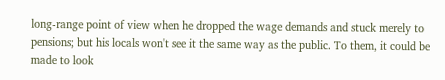long-range point of view when he dropped the wage demands and stuck merely to pensions; but his locals won't see it the same way as the public. To them, it could be made to look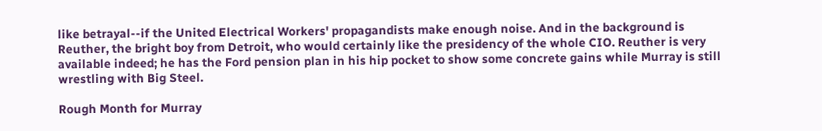like betrayal--if the United Electrical Workers' propagandists make enough noise. And in the background is Reuther, the bright boy from Detroit, who would certainly like the presidency of the whole CIO. Reuther is very available indeed; he has the Ford pension plan in his hip pocket to show some concrete gains while Murray is still wrestling with Big Steel.

Rough Month for Murray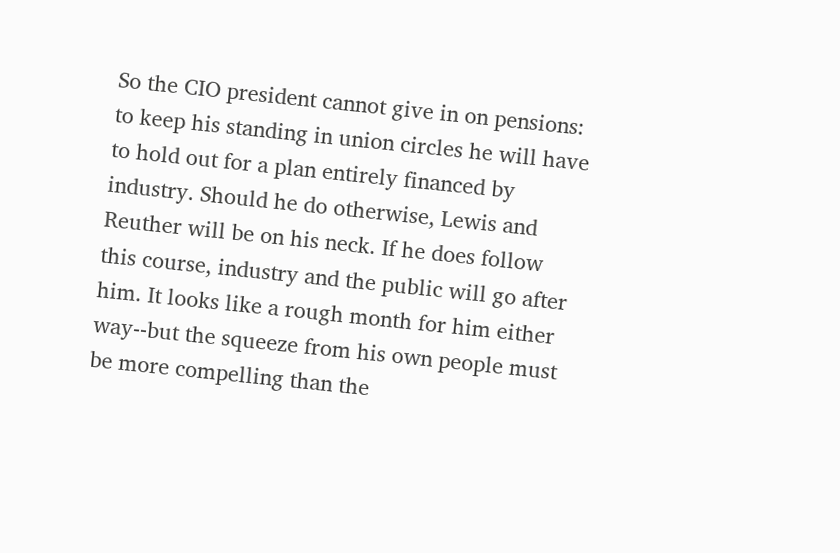So the CIO president cannot give in on pensions: to keep his standing in union circles he will have to hold out for a plan entirely financed by industry. Should he do otherwise, Lewis and Reuther will be on his neck. If he does follow this course, industry and the public will go after him. It looks like a rough month for him either way--but the squeeze from his own people must be more compelling than the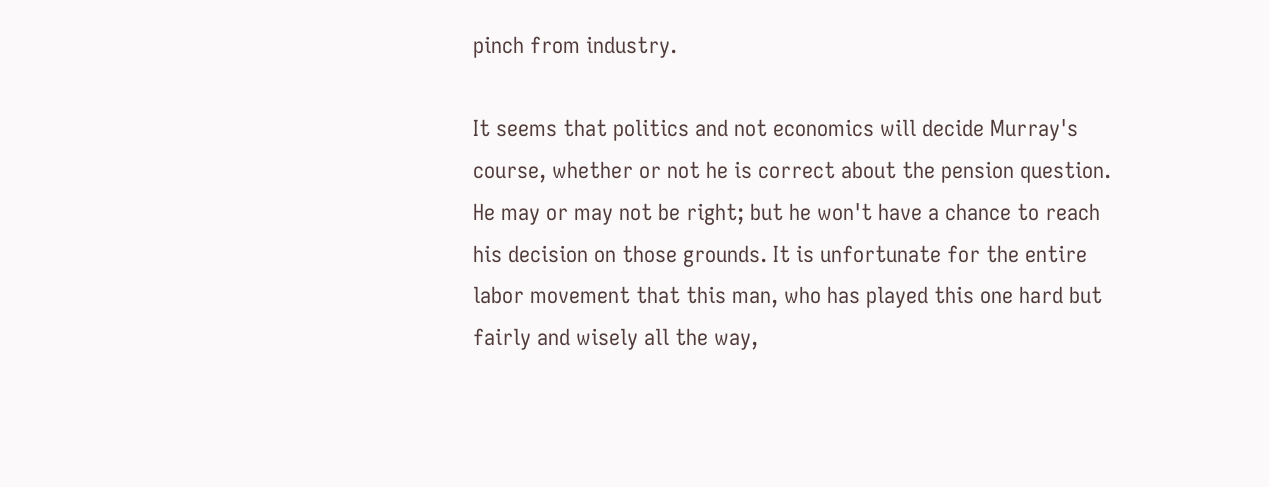pinch from industry.

It seems that politics and not economics will decide Murray's course, whether or not he is correct about the pension question. He may or may not be right; but he won't have a chance to reach his decision on those grounds. It is unfortunate for the entire labor movement that this man, who has played this one hard but fairly and wisely all the way,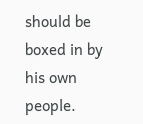should be boxed in by his own people.